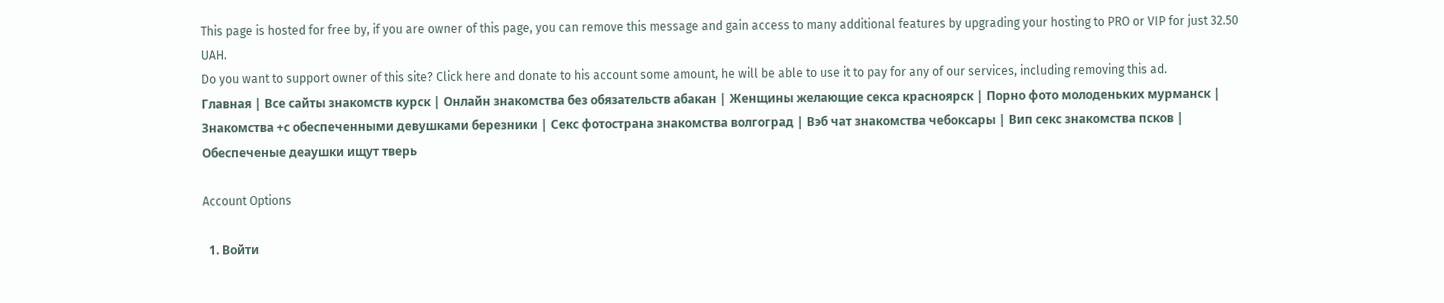This page is hosted for free by, if you are owner of this page, you can remove this message and gain access to many additional features by upgrading your hosting to PRO or VIP for just 32.50 UAH.
Do you want to support owner of this site? Click here and donate to his account some amount, he will be able to use it to pay for any of our services, including removing this ad.
Главная | Все сайты знакомств курск | Онлайн знакомства без обязательств абакан | Женщины желающие секса красноярск | Порно фото молоденьких мурманск | Знакомства +с обеспеченными девушками березники | Секс фотострана знакомства волгоград | Вэб чат знакомства чебоксары | Вип секс знакомства псков | Обеспеченые деаушки ищут тверь

Account Options

  1. Войти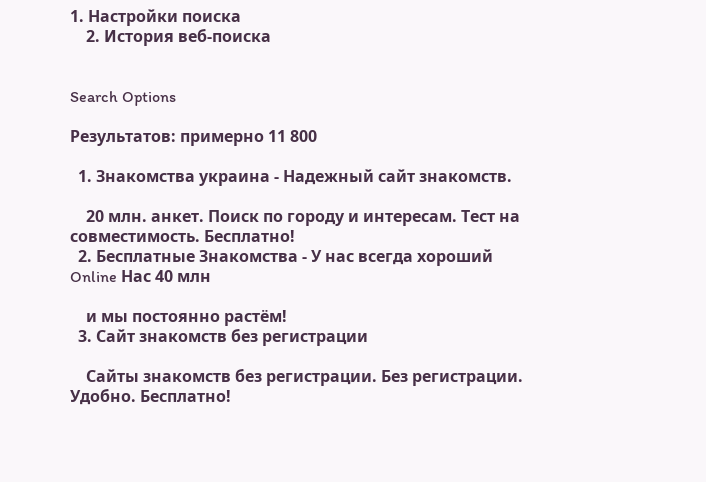1. Настройки поиска
    2. История веб-поиска


Search Options

Результатов: примерно 11 800

  1. Знакомства украина - Надежный сайт знакомств.

    20 млн. анкет. Поиск по городу и интересам. Тест на совместимость. Бесплатно!
  2. Бесплатные Знакомства - У нас всегда хороший Online Нас 40 млн

    и мы постоянно растём!
  3. Сайт знакомств без регистрации

    Сайты знакомств без регистрации. Без регистрации. Удобно. Бесплатно!